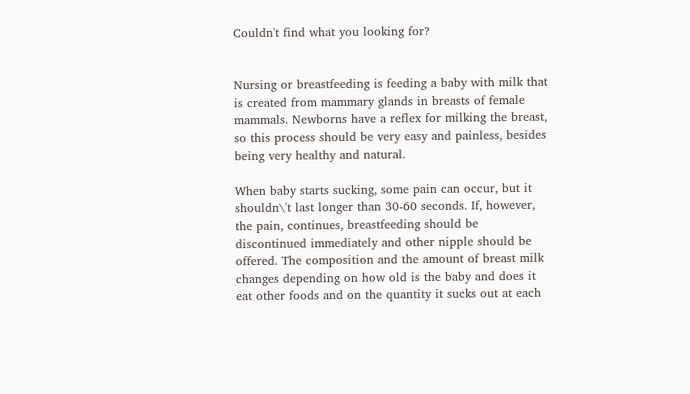Couldn't find what you looking for?


Nursing or breastfeeding is feeding a baby with milk that is created from mammary glands in breasts of female mammals. Newborns have a reflex for milking the breast, so this process should be very easy and painless, besides being very healthy and natural.

When baby starts sucking, some pain can occur, but it shouldn\'t last longer than 30-60 seconds. If, however, the pain, continues, breastfeeding should be discontinued immediately and other nipple should be offered. The composition and the amount of breast milk changes depending on how old is the baby and does it eat other foods and on the quantity it sucks out at each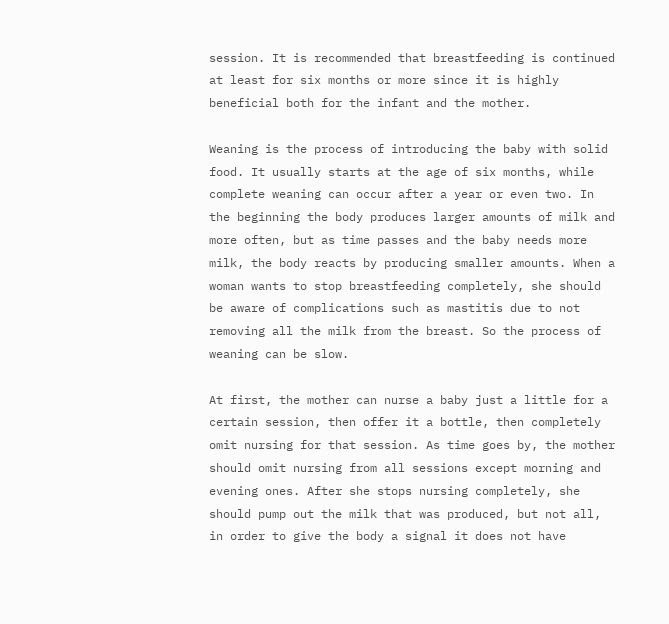session. It is recommended that breastfeeding is continued at least for six months or more since it is highly beneficial both for the infant and the mother.

Weaning is the process of introducing the baby with solid food. It usually starts at the age of six months, while complete weaning can occur after a year or even two. In the beginning the body produces larger amounts of milk and more often, but as time passes and the baby needs more milk, the body reacts by producing smaller amounts. When a woman wants to stop breastfeeding completely, she should be aware of complications such as mastitis due to not removing all the milk from the breast. So the process of weaning can be slow.

At first, the mother can nurse a baby just a little for a certain session, then offer it a bottle, then completely omit nursing for that session. As time goes by, the mother should omit nursing from all sessions except morning and evening ones. After she stops nursing completely, she should pump out the milk that was produced, but not all, in order to give the body a signal it does not have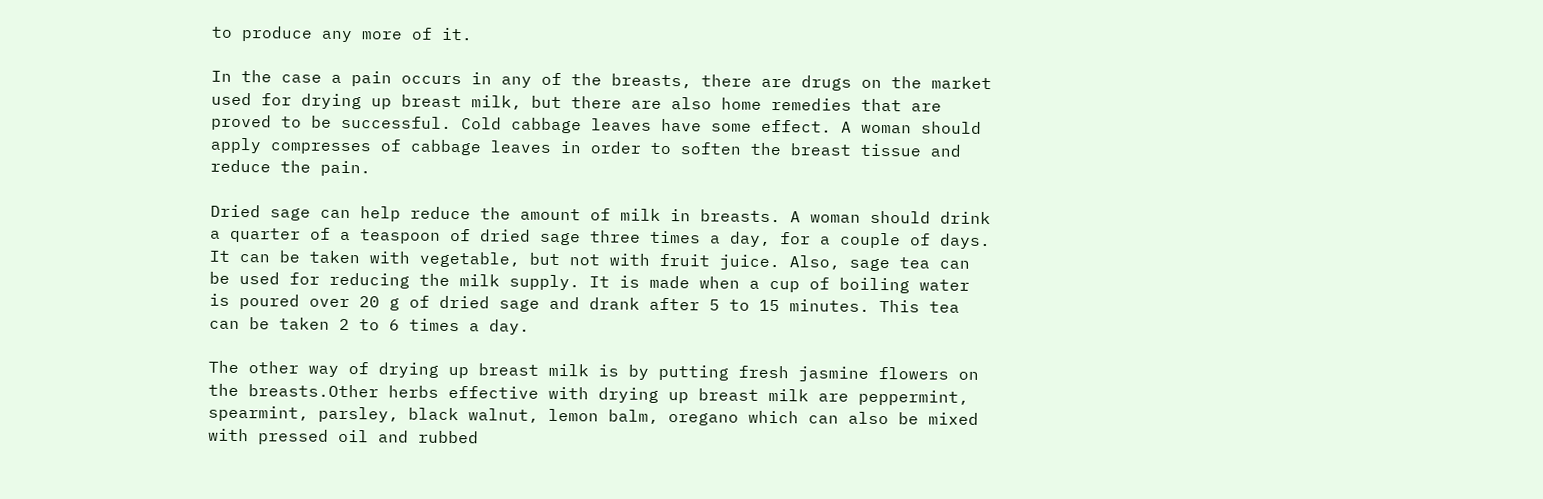to produce any more of it.

In the case a pain occurs in any of the breasts, there are drugs on the market used for drying up breast milk, but there are also home remedies that are proved to be successful. Cold cabbage leaves have some effect. A woman should apply compresses of cabbage leaves in order to soften the breast tissue and reduce the pain.

Dried sage can help reduce the amount of milk in breasts. A woman should drink a quarter of a teaspoon of dried sage three times a day, for a couple of days. It can be taken with vegetable, but not with fruit juice. Also, sage tea can be used for reducing the milk supply. It is made when a cup of boiling water is poured over 20 g of dried sage and drank after 5 to 15 minutes. This tea can be taken 2 to 6 times a day.

The other way of drying up breast milk is by putting fresh jasmine flowers on the breasts.Other herbs effective with drying up breast milk are peppermint, spearmint, parsley, black walnut, lemon balm, oregano which can also be mixed with pressed oil and rubbed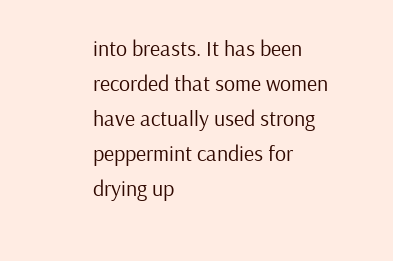into breasts. It has been recorded that some women have actually used strong peppermint candies for drying up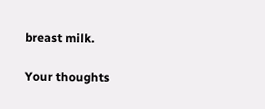breast milk.

Your thoughts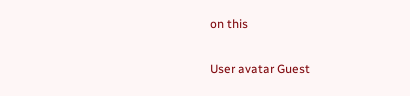on this

User avatar Guest